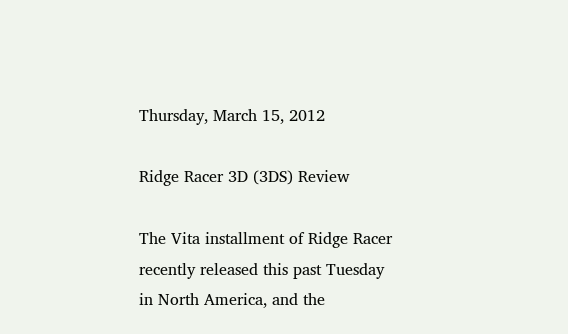Thursday, March 15, 2012

Ridge Racer 3D (3DS) Review

The Vita installment of Ridge Racer recently released this past Tuesday in North America, and the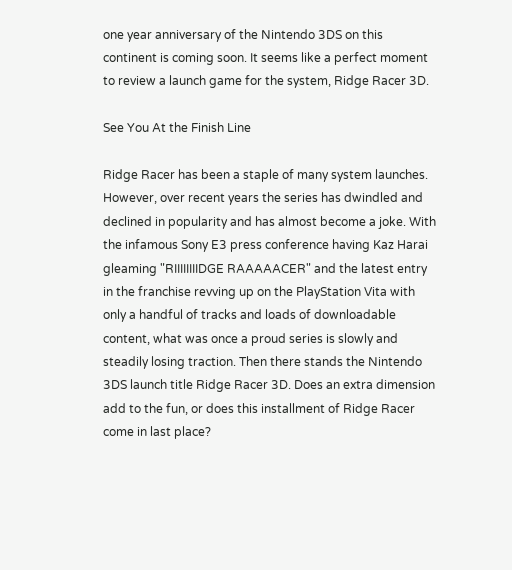one year anniversary of the Nintendo 3DS on this continent is coming soon. It seems like a perfect moment to review a launch game for the system, Ridge Racer 3D.

See You At the Finish Line

Ridge Racer has been a staple of many system launches. However, over recent years the series has dwindled and declined in popularity and has almost become a joke. With the infamous Sony E3 press conference having Kaz Harai gleaming "RIIIIIIIIDGE RAAAAACER" and the latest entry in the franchise revving up on the PlayStation Vita with only a handful of tracks and loads of downloadable content, what was once a proud series is slowly and steadily losing traction. Then there stands the Nintendo 3DS launch title Ridge Racer 3D. Does an extra dimension add to the fun, or does this installment of Ridge Racer come in last place?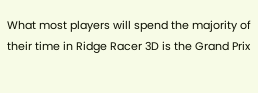What most players will spend the majority of their time in Ridge Racer 3D is the Grand Prix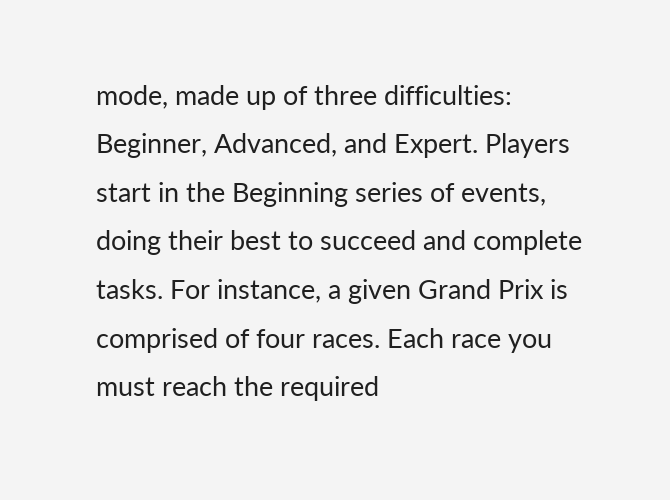mode, made up of three difficulties: Beginner, Advanced, and Expert. Players start in the Beginning series of events, doing their best to succeed and complete tasks. For instance, a given Grand Prix is comprised of four races. Each race you must reach the required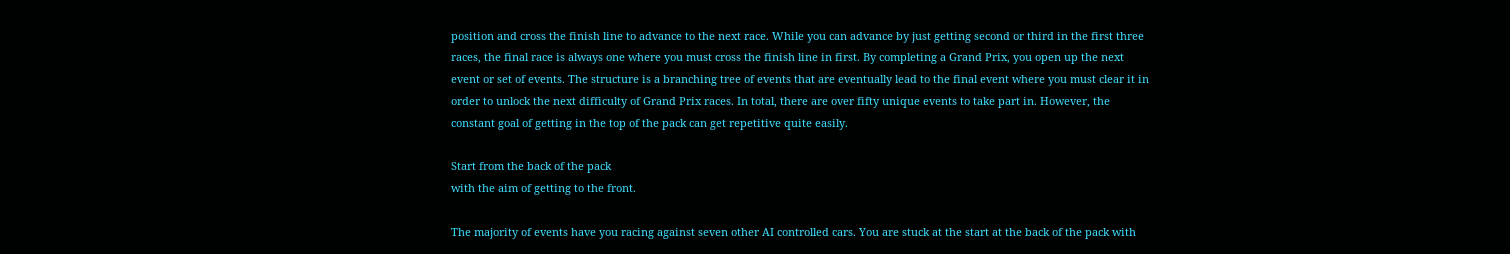position and cross the finish line to advance to the next race. While you can advance by just getting second or third in the first three races, the final race is always one where you must cross the finish line in first. By completing a Grand Prix, you open up the next event or set of events. The structure is a branching tree of events that are eventually lead to the final event where you must clear it in order to unlock the next difficulty of Grand Prix races. In total, there are over fifty unique events to take part in. However, the constant goal of getting in the top of the pack can get repetitive quite easily.

Start from the back of the pack
with the aim of getting to the front.

The majority of events have you racing against seven other AI controlled cars. You are stuck at the start at the back of the pack with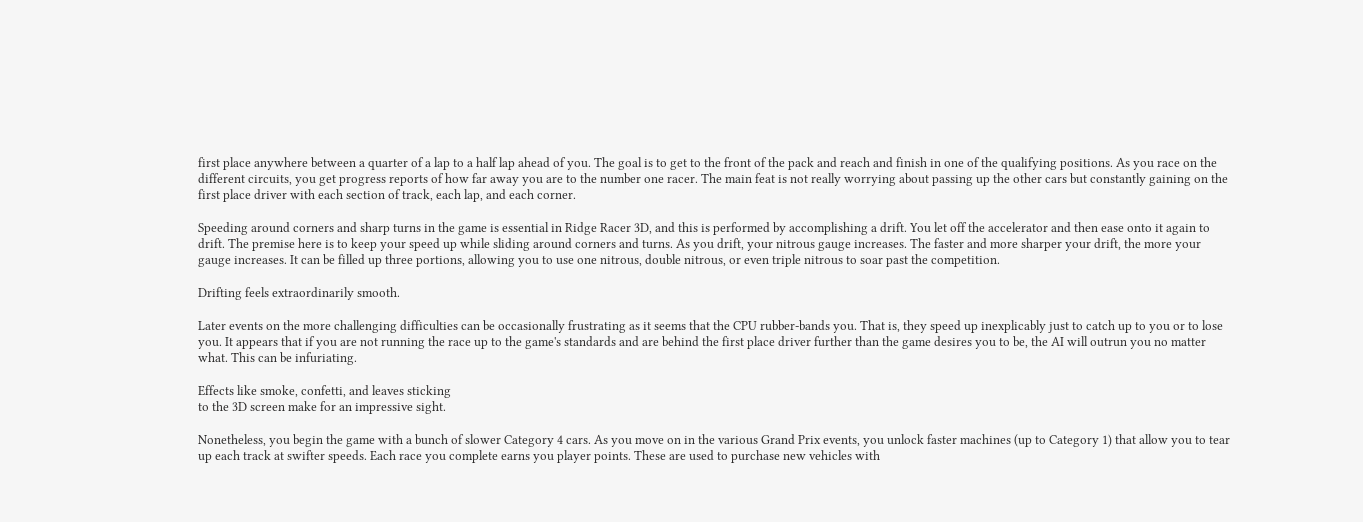first place anywhere between a quarter of a lap to a half lap ahead of you. The goal is to get to the front of the pack and reach and finish in one of the qualifying positions. As you race on the different circuits, you get progress reports of how far away you are to the number one racer. The main feat is not really worrying about passing up the other cars but constantly gaining on the first place driver with each section of track, each lap, and each corner.

Speeding around corners and sharp turns in the game is essential in Ridge Racer 3D, and this is performed by accomplishing a drift. You let off the accelerator and then ease onto it again to drift. The premise here is to keep your speed up while sliding around corners and turns. As you drift, your nitrous gauge increases. The faster and more sharper your drift, the more your gauge increases. It can be filled up three portions, allowing you to use one nitrous, double nitrous, or even triple nitrous to soar past the competition.

Drifting feels extraordinarily smooth.

Later events on the more challenging difficulties can be occasionally frustrating as it seems that the CPU rubber-bands you. That is, they speed up inexplicably just to catch up to you or to lose you. It appears that if you are not running the race up to the game's standards and are behind the first place driver further than the game desires you to be, the AI will outrun you no matter what. This can be infuriating.

Effects like smoke, confetti, and leaves sticking
to the 3D screen make for an impressive sight.

Nonetheless, you begin the game with a bunch of slower Category 4 cars. As you move on in the various Grand Prix events, you unlock faster machines (up to Category 1) that allow you to tear up each track at swifter speeds. Each race you complete earns you player points. These are used to purchase new vehicles with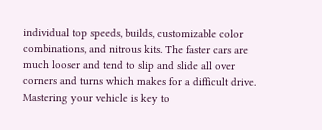individual top speeds, builds, customizable color combinations, and nitrous kits. The faster cars are much looser and tend to slip and slide all over corners and turns which makes for a difficult drive. Mastering your vehicle is key to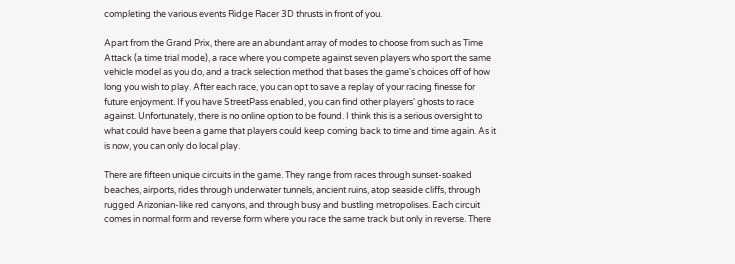completing the various events Ridge Racer 3D thrusts in front of you.

Apart from the Grand Prix, there are an abundant array of modes to choose from such as Time Attack (a time trial mode), a race where you compete against seven players who sport the same vehicle model as you do, and a track selection method that bases the game's choices off of how long you wish to play. After each race, you can opt to save a replay of your racing finesse for future enjoyment. If you have StreetPass enabled, you can find other players' ghosts to race against. Unfortunately, there is no online option to be found. I think this is a serious oversight to what could have been a game that players could keep coming back to time and time again. As it is now, you can only do local play.

There are fifteen unique circuits in the game. They range from races through sunset-soaked beaches, airports, rides through underwater tunnels, ancient ruins, atop seaside cliffs, through rugged Arizonian-like red canyons, and through busy and bustling metropolises. Each circuit comes in normal form and reverse form where you race the same track but only in reverse. There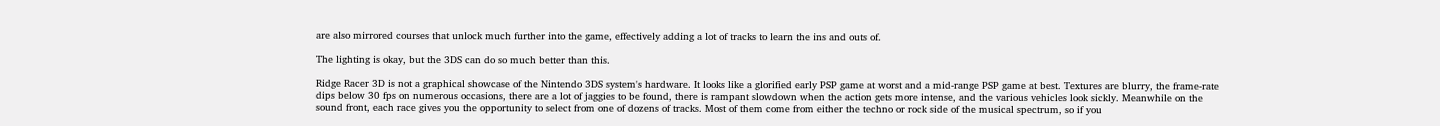are also mirrored courses that unlock much further into the game, effectively adding a lot of tracks to learn the ins and outs of.

The lighting is okay, but the 3DS can do so much better than this.

Ridge Racer 3D is not a graphical showcase of the Nintendo 3DS system's hardware. It looks like a glorified early PSP game at worst and a mid-range PSP game at best. Textures are blurry, the frame-rate dips below 30 fps on numerous occasions, there are a lot of jaggies to be found, there is rampant slowdown when the action gets more intense, and the various vehicles look sickly. Meanwhile on the sound front, each race gives you the opportunity to select from one of dozens of tracks. Most of them come from either the techno or rock side of the musical spectrum, so if you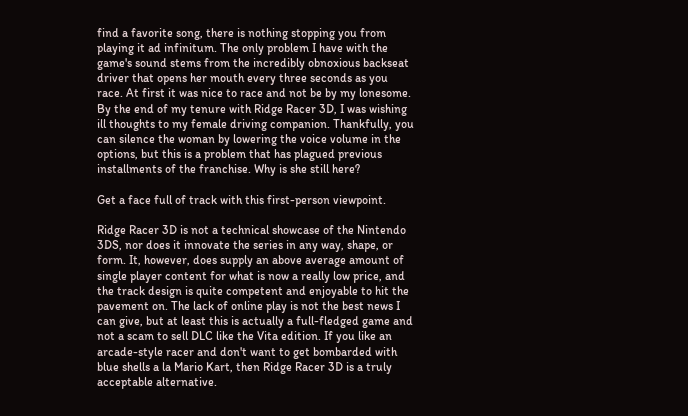find a favorite song, there is nothing stopping you from playing it ad infinitum. The only problem I have with the game's sound stems from the incredibly obnoxious backseat driver that opens her mouth every three seconds as you race. At first it was nice to race and not be by my lonesome. By the end of my tenure with Ridge Racer 3D, I was wishing ill thoughts to my female driving companion. Thankfully, you can silence the woman by lowering the voice volume in the options, but this is a problem that has plagued previous installments of the franchise. Why is she still here?

Get a face full of track with this first-person viewpoint.

Ridge Racer 3D is not a technical showcase of the Nintendo 3DS, nor does it innovate the series in any way, shape, or form. It, however, does supply an above average amount of single player content for what is now a really low price, and the track design is quite competent and enjoyable to hit the pavement on. The lack of online play is not the best news I can give, but at least this is actually a full-fledged game and not a scam to sell DLC like the Vita edition. If you like an arcade-style racer and don't want to get bombarded with blue shells a la Mario Kart, then Ridge Racer 3D is a truly acceptable alternative.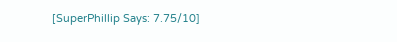[SuperPhillip Says: 7.75/10]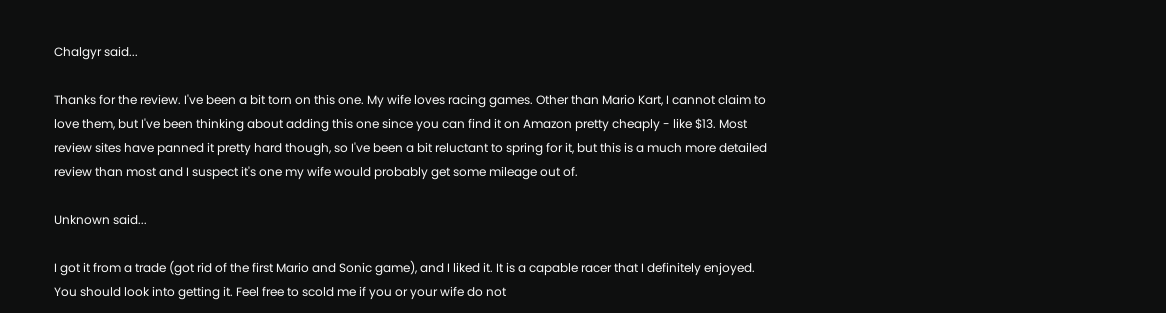Chalgyr said...

Thanks for the review. I've been a bit torn on this one. My wife loves racing games. Other than Mario Kart, I cannot claim to love them, but I've been thinking about adding this one since you can find it on Amazon pretty cheaply - like $13. Most review sites have panned it pretty hard though, so I've been a bit reluctant to spring for it, but this is a much more detailed review than most and I suspect it's one my wife would probably get some mileage out of.

Unknown said...

I got it from a trade (got rid of the first Mario and Sonic game), and I liked it. It is a capable racer that I definitely enjoyed. You should look into getting it. Feel free to scold me if you or your wife do not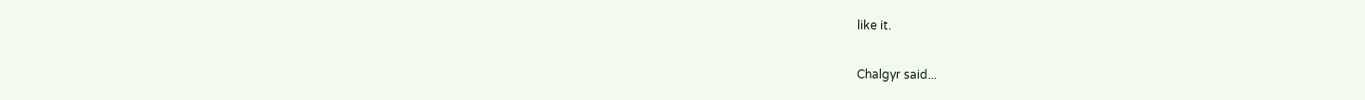like it.

Chalgyr said...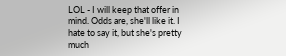LOL - I will keep that offer in mind. Odds are, she'll like it. I hate to say it, but she's pretty much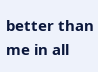better than me in all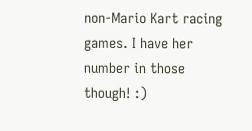non-Mario Kart racing games. I have her number in those though! :)